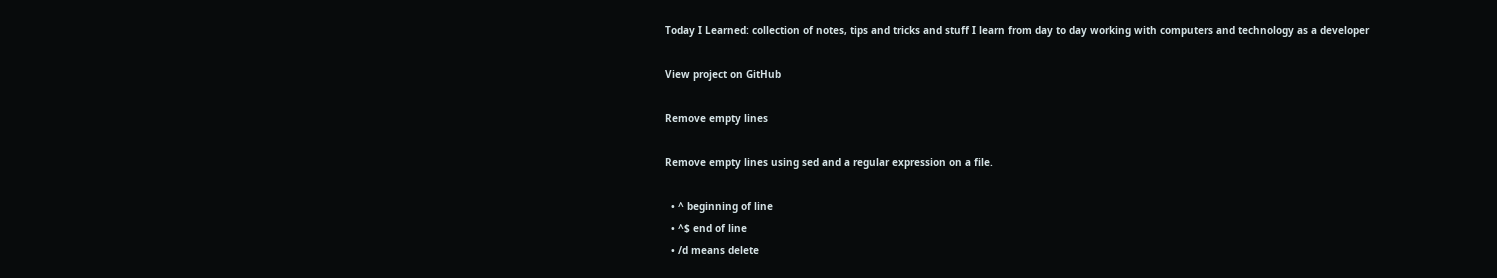Today I Learned: collection of notes, tips and tricks and stuff I learn from day to day working with computers and technology as a developer

View project on GitHub

Remove empty lines

Remove empty lines using sed and a regular expression on a file.

  • ^ beginning of line
  • ^$ end of line
  • /d means delete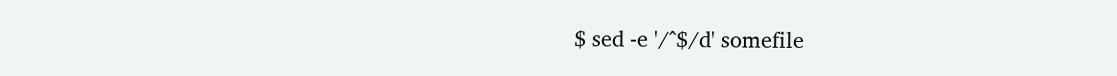$ sed -e '/^$/d' somefile